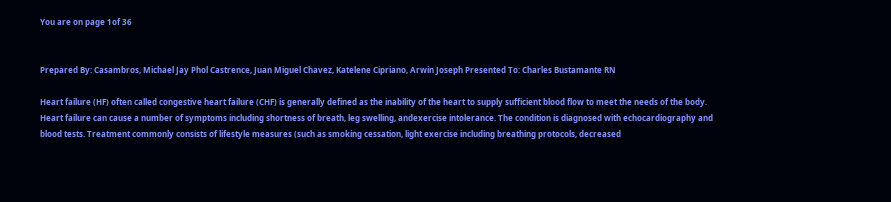You are on page 1of 36


Prepared By: Casambros, Michael Jay Phol Castrence, Juan Miguel Chavez, Katelene Cipriano, Arwin Joseph Presented To: Charles Bustamante RN

Heart failure (HF) often called congestive heart failure (CHF) is generally defined as the inability of the heart to supply sufficient blood flow to meet the needs of the body. Heart failure can cause a number of symptoms including shortness of breath, leg swelling, andexercise intolerance. The condition is diagnosed with echocardiography and blood tests. Treatment commonly consists of lifestyle measures (such as smoking cessation, light exercise including breathing protocols, decreased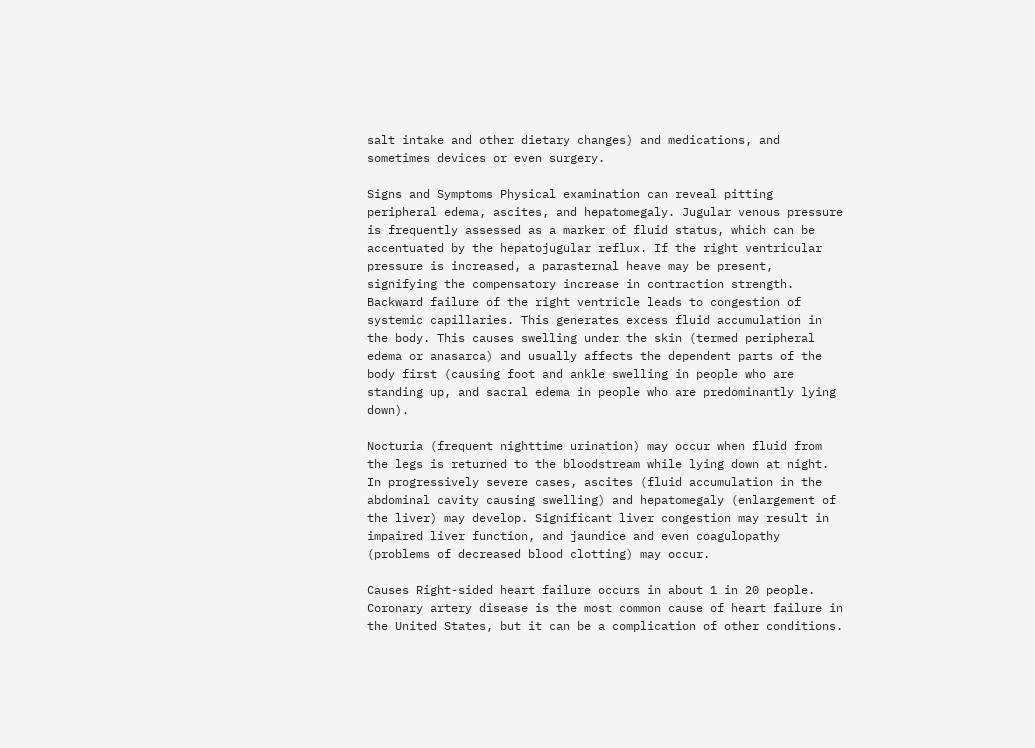salt intake and other dietary changes) and medications, and sometimes devices or even surgery.

Signs and Symptoms Physical examination can reveal pitting peripheral edema, ascites, and hepatomegaly. Jugular venous pressure is frequently assessed as a marker of fluid status, which can be accentuated by the hepatojugular reflux. If the right ventricular pressure is increased, a parasternal heave may be present, signifying the compensatory increase in contraction strength. Backward failure of the right ventricle leads to congestion of systemic capillaries. This generates excess fluid accumulation in the body. This causes swelling under the skin (termed peripheral edema or anasarca) and usually affects the dependent parts of the body first (causing foot and ankle swelling in people who are standing up, and sacral edema in people who are predominantly lying down).

Nocturia (frequent nighttime urination) may occur when fluid from the legs is returned to the bloodstream while lying down at night. In progressively severe cases, ascites (fluid accumulation in the abdominal cavity causing swelling) and hepatomegaly (enlargement of the liver) may develop. Significant liver congestion may result in impaired liver function, and jaundice and even coagulopathy (problems of decreased blood clotting) may occur.

Causes Right-sided heart failure occurs in about 1 in 20 people. Coronary artery disease is the most common cause of heart failure in the United States, but it can be a complication of other conditions.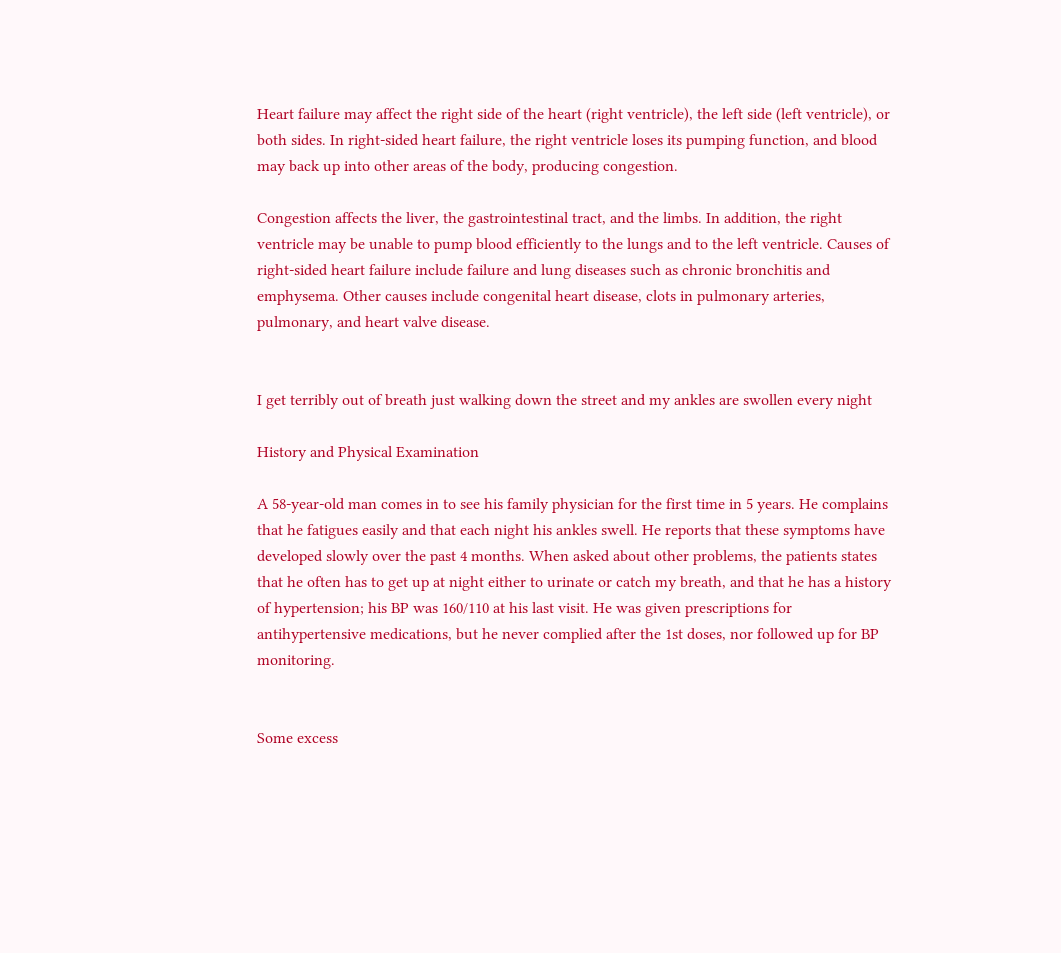Heart failure may affect the right side of the heart (right ventricle), the left side (left ventricle), or both sides. In right-sided heart failure, the right ventricle loses its pumping function, and blood may back up into other areas of the body, producing congestion.

Congestion affects the liver, the gastrointestinal tract, and the limbs. In addition, the right ventricle may be unable to pump blood efficiently to the lungs and to the left ventricle. Causes of right-sided heart failure include failure and lung diseases such as chronic bronchitis and emphysema. Other causes include congenital heart disease, clots in pulmonary arteries, pulmonary, and heart valve disease.


I get terribly out of breath just walking down the street and my ankles are swollen every night

History and Physical Examination

A 58-year-old man comes in to see his family physician for the first time in 5 years. He complains that he fatigues easily and that each night his ankles swell. He reports that these symptoms have developed slowly over the past 4 months. When asked about other problems, the patients states that he often has to get up at night either to urinate or catch my breath, and that he has a history of hypertension; his BP was 160/110 at his last visit. He was given prescriptions for antihypertensive medications, but he never complied after the 1st doses, nor followed up for BP monitoring.


Some excess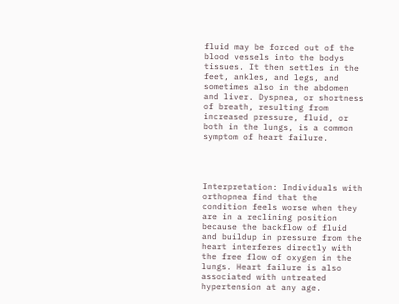fluid may be forced out of the blood vessels into the bodys tissues. It then settles in the feet, ankles, and legs, and sometimes also in the abdomen and liver. Dyspnea, or shortness of breath, resulting from increased pressure, fluid, or both in the lungs, is a common symptom of heart failure.




Interpretation: Individuals with orthopnea find that the condition feels worse when they are in a reclining position because the backflow of fluid and buildup in pressure from the heart interferes directly with the free flow of oxygen in the lungs. Heart failure is also associated with untreated hypertension at any age.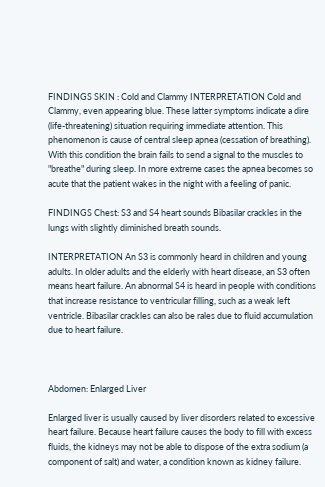FINDINGS SKIN : Cold and Clammy INTERPRETATION Cold and Clammy, even appearing blue. These latter symptoms indicate a dire (life-threatening) situation requiring immediate attention. This phenomenon is cause of central sleep apnea (cessation of breathing). With this condition the brain fails to send a signal to the muscles to "breathe" during sleep. In more extreme cases the apnea becomes so acute that the patient wakes in the night with a feeling of panic.

FINDINGS Chest: S3 and S4 heart sounds Bibasilar crackles in the lungs with slightly diminished breath sounds.

INTERPRETATION An S3 is commonly heard in children and young adults. In older adults and the elderly with heart disease, an S3 often means heart failure. An abnormal S4 is heard in people with conditions that increase resistance to ventricular filling, such as a weak left ventricle. Bibasilar crackles can also be rales due to fluid accumulation due to heart failure.



Abdomen: Enlarged Liver

Enlarged liver is usually caused by liver disorders related to excessive heart failure. Because heart failure causes the body to fill with excess fluids, the kidneys may not be able to dispose of the extra sodium (a component of salt) and water, a condition known as kidney failure.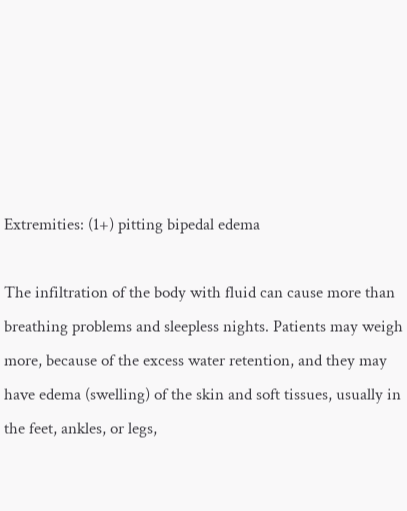Extremities: (1+) pitting bipedal edema

The infiltration of the body with fluid can cause more than breathing problems and sleepless nights. Patients may weigh more, because of the excess water retention, and they may have edema (swelling) of the skin and soft tissues, usually in the feet, ankles, or legs,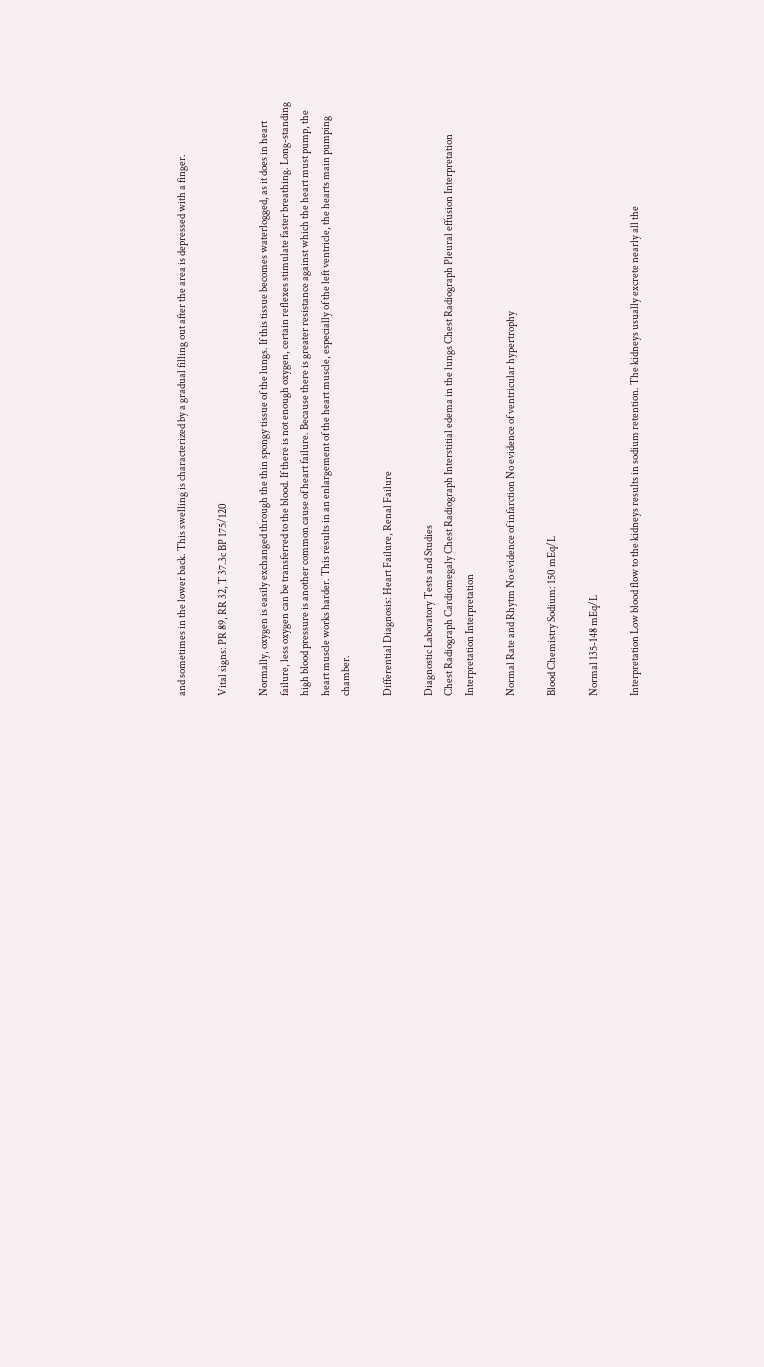and sometimes in the lower back. This swelling is characterized by a gradual filling out after the area is depressed with a finger.

Vital signs: PR 89, RR 32, T 37.3c BP 175/120

Normally, oxygen is easily exchanged through the thin spongy tissue of the lungs. If this tissue becomes waterlogged, as it does in heart failure, less oxygen can be transferred to the blood. If there is not enough oxygen, certain reflexes stimulate faster breathing. Long-standing high blood pressure is another common cause of heart failure. Because there is greater resistance against which the heart must pump, the heart muscle works harder. This results in an enlargement of the heart muscle, especially of the left ventricle, the hearts main pumping chamber.

Differential Diagnosis: Heart Failure, Renal Failure

Diagnostic Laboratory Tests and Studies
Chest Radiograph Cardiomegaly Chest Radiograph Interstitial edema in the lungs Chest Radiograph Pleural effusion Interpretation Interpretation Interpretation

Normal Rate and Rhytm No evidence of infarction No evidence of ventricular hypertrophy

Blood Chemistry Sodium: 150 mEq/L

Normal 135-148 mEq/L

Interpretation Low blood flow to the kidneys results in sodium retention. The kidneys usually excrete nearly all the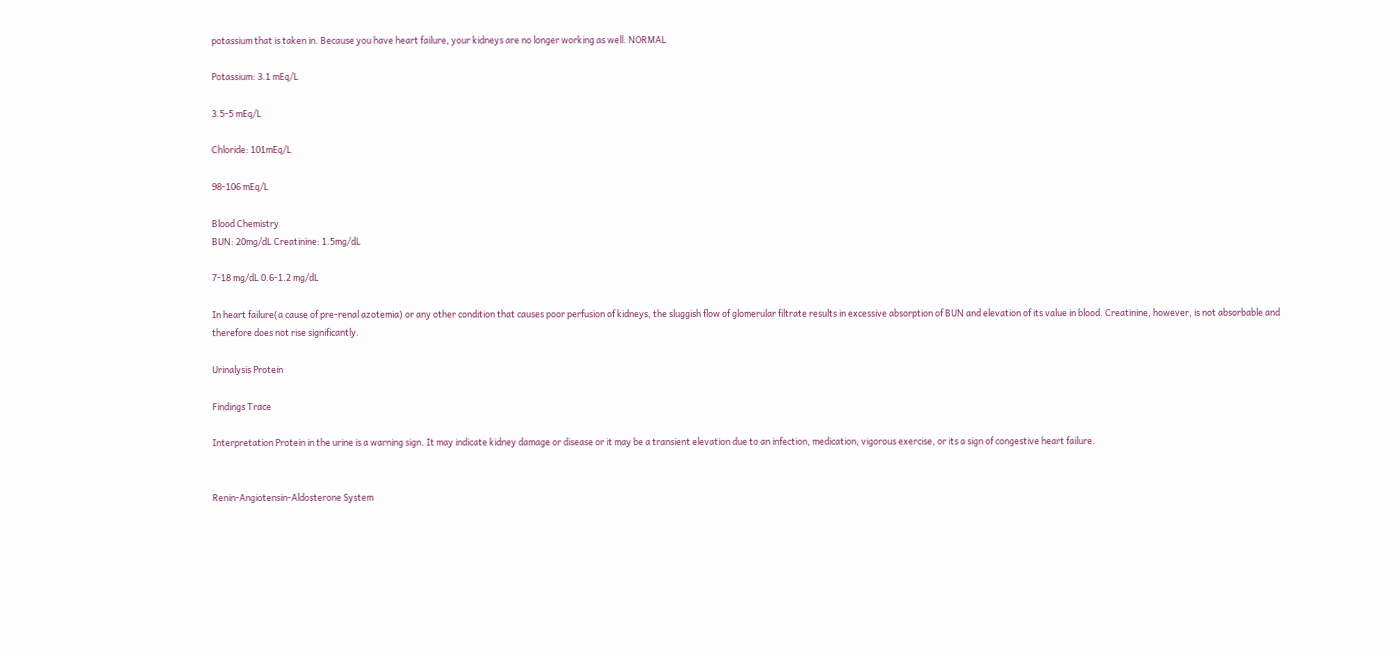potassium that is taken in. Because you have heart failure, your kidneys are no longer working as well. NORMAL

Potassium: 3.1 mEq/L

3.5-5 mEq/L

Chloride: 101mEq/L

98-106 mEq/L

Blood Chemistry
BUN: 20mg/dL Creatinine: 1.5mg/dL

7-18 mg/dL 0.6-1.2 mg/dL

In heart failure(a cause of pre-renal azotemia) or any other condition that causes poor perfusion of kidneys, the sluggish flow of glomerular filtrate results in excessive absorption of BUN and elevation of its value in blood. Creatinine, however, is not absorbable and therefore does not rise significantly.

Urinalysis Protein

Findings Trace

Interpretation Protein in the urine is a warning sign. It may indicate kidney damage or disease or it may be a transient elevation due to an infection, medication, vigorous exercise, or its a sign of congestive heart failure.


Renin-Angiotensin-Aldosterone System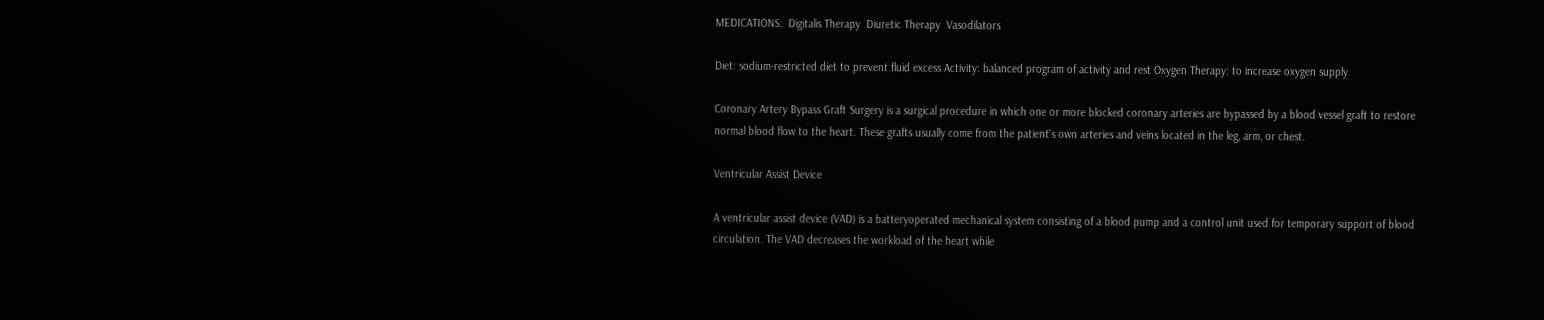MEDICATIONS:  Digitalis Therapy  Diuretic Therapy  Vasodilators

Diet: sodium-restricted diet to prevent fluid excess Activity: balanced program of activity and rest Oxygen Therapy: to increase oxygen supply

Coronary Artery Bypass Graft Surgery is a surgical procedure in which one or more blocked coronary arteries are bypassed by a blood vessel graft to restore normal blood flow to the heart. These grafts usually come from the patient's own arteries and veins located in the leg, arm, or chest.

Ventricular Assist Device

A ventricular assist device (VAD) is a batteryoperated mechanical system consisting of a blood pump and a control unit used for temporary support of blood circulation. The VAD decreases the workload of the heart while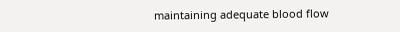maintaining adequate blood flow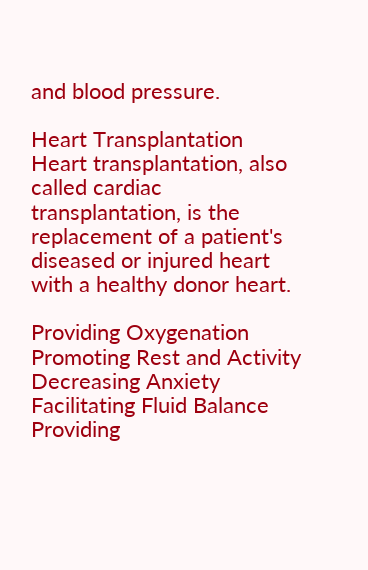and blood pressure.

Heart Transplantation Heart transplantation, also called cardiac transplantation, is the replacement of a patient's diseased or injured heart with a healthy donor heart.

Providing Oxygenation Promoting Rest and Activity Decreasing Anxiety Facilitating Fluid Balance Providing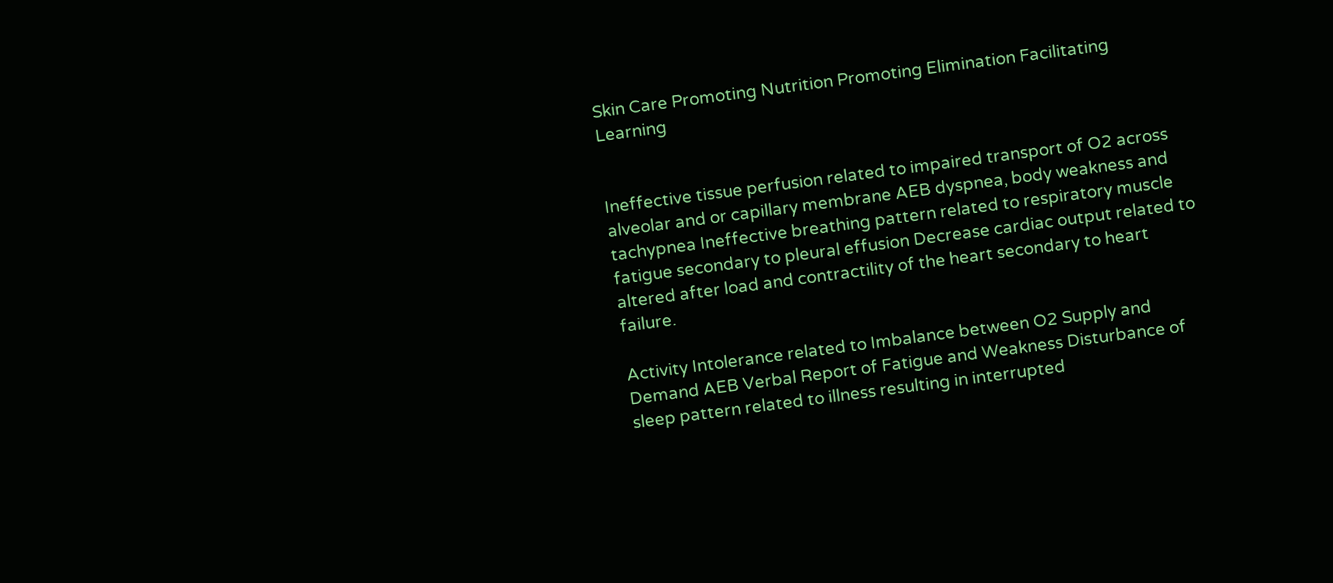Skin Care Promoting Nutrition Promoting Elimination Facilitating Learning


Ineffective tissue perfusion related to impaired transport of O2 across alveolar and or capillary membrane AEB dyspnea, body weakness and tachypnea Ineffective breathing pattern related to respiratory muscle fatigue secondary to pleural effusion Decrease cardiac output related to altered after load and contractility of the heart secondary to heart failure.

Activity Intolerance related to Imbalance between O2 Supply and Demand AEB Verbal Report of Fatigue and Weakness Disturbance of sleep pattern related to illness resulting in interrupted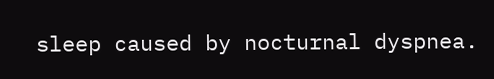sleep caused by nocturnal dyspnea.